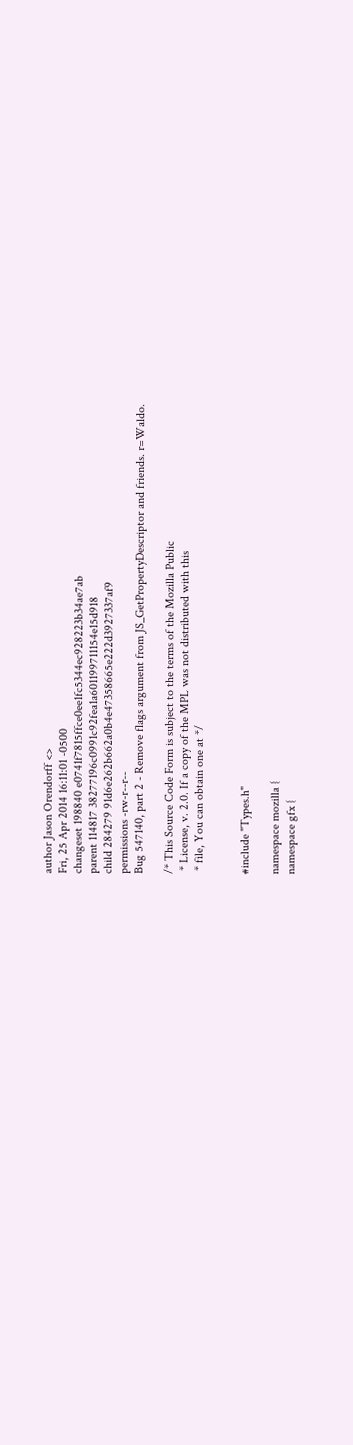author Jason Orendorff <>
Fri, 25 Apr 2014 16:11:01 -0500
changeset 198840 e0741f7815ffce0ee1fc5344ec928223b34ae7ab
parent 114817 38277196c0991c92fea1a601199711154e15d918
child 284279 91d6e262b662a0b4e47358665e222d3927337af9
permissions -rw-r--r--
Bug 547140, part 2 - Remove flags argument from JS_GetPropertyDescriptor and friends. r=Waldo.

/* This Source Code Form is subject to the terms of the Mozilla Public
 * License, v. 2.0. If a copy of the MPL was not distributed with this
 * file, You can obtain one at */


#include "Types.h"

namespace mozilla {
namespace gfx {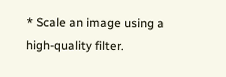* Scale an image using a high-quality filter.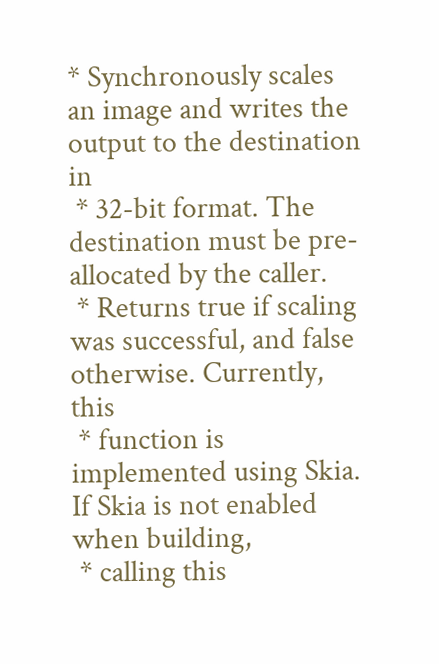* Synchronously scales an image and writes the output to the destination in
 * 32-bit format. The destination must be pre-allocated by the caller.
 * Returns true if scaling was successful, and false otherwise. Currently, this
 * function is implemented using Skia. If Skia is not enabled when building,
 * calling this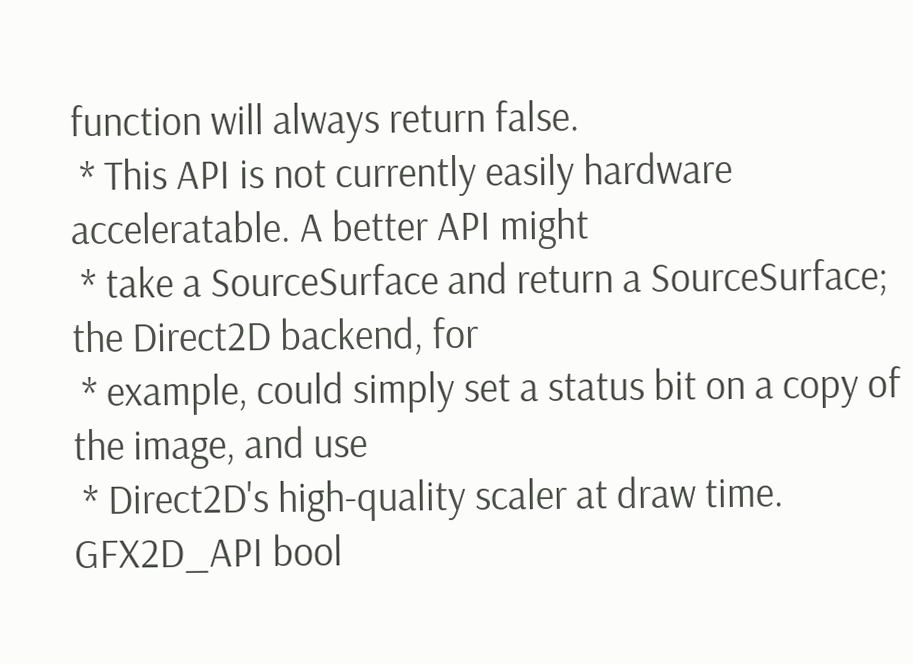function will always return false.
 * This API is not currently easily hardware acceleratable. A better API might
 * take a SourceSurface and return a SourceSurface; the Direct2D backend, for
 * example, could simply set a status bit on a copy of the image, and use
 * Direct2D's high-quality scaler at draw time.
GFX2D_API bool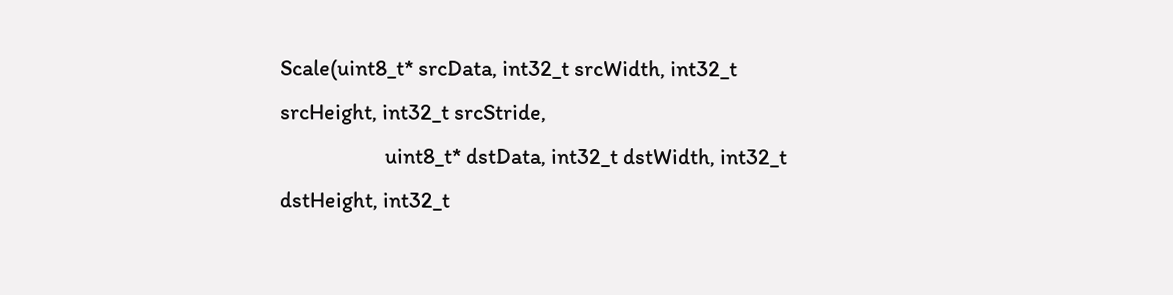Scale(uint8_t* srcData, int32_t srcWidth, int32_t srcHeight, int32_t srcStride,
                     uint8_t* dstData, int32_t dstWidth, int32_t dstHeight, int32_t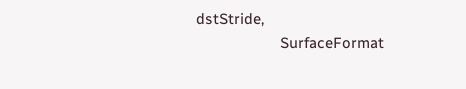dstStride,
                     SurfaceFormat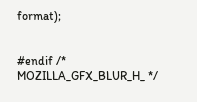format);


#endif /* MOZILLA_GFX_BLUR_H_ */